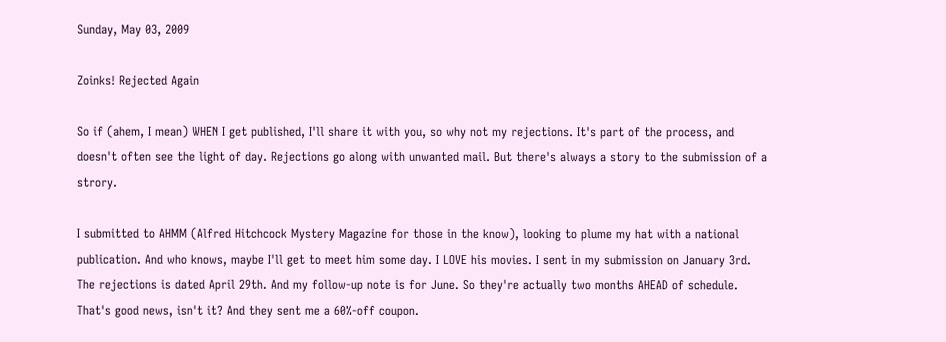Sunday, May 03, 2009

Zoinks! Rejected Again

So if (ahem, I mean) WHEN I get published, I'll share it with you, so why not my rejections. It's part of the process, and doesn't often see the light of day. Rejections go along with unwanted mail. But there's always a story to the submission of a strory.

I submitted to AHMM (Alfred Hitchcock Mystery Magazine for those in the know), looking to plume my hat with a national publication. And who knows, maybe I'll get to meet him some day. I LOVE his movies. I sent in my submission on January 3rd. The rejections is dated April 29th. And my follow-up note is for June. So they're actually two months AHEAD of schedule. That's good news, isn't it? And they sent me a 60%-off coupon.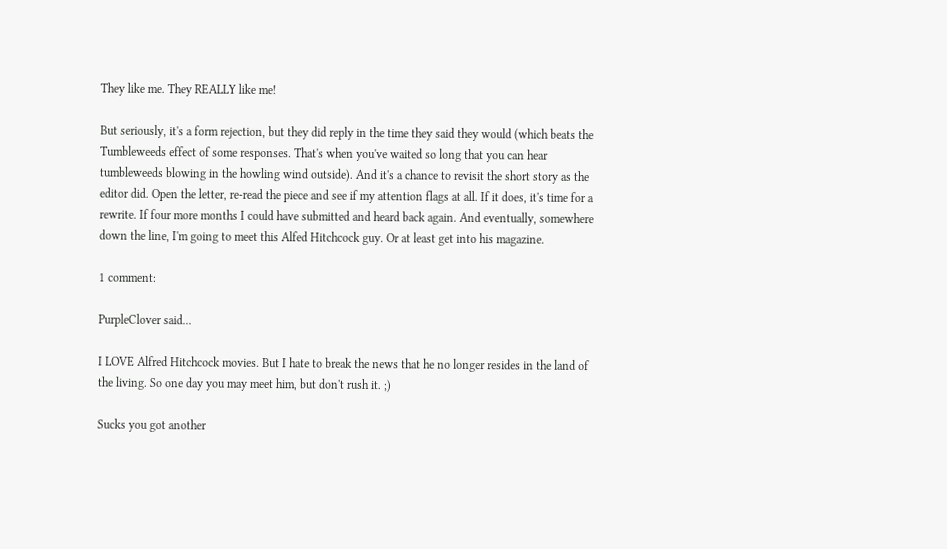They like me. They REALLY like me!

But seriously, it's a form rejection, but they did reply in the time they said they would (which beats the Tumbleweeds effect of some responses. That's when you've waited so long that you can hear tumbleweeds blowing in the howling wind outside). And it's a chance to revisit the short story as the editor did. Open the letter, re-read the piece and see if my attention flags at all. If it does, it's time for a rewrite. If four more months I could have submitted and heard back again. And eventually, somewhere down the line, I'm going to meet this Alfed Hitchcock guy. Or at least get into his magazine.

1 comment:

PurpleClover said...

I LOVE Alfred Hitchcock movies. But I hate to break the news that he no longer resides in the land of the living. So one day you may meet him, but don't rush it. ;)

Sucks you got another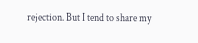rejection. But I tend to share my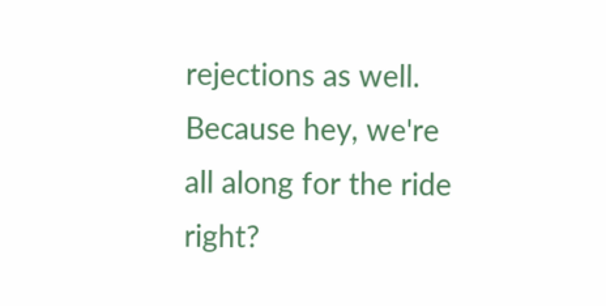rejections as well. Because hey, we're all along for the ride right?